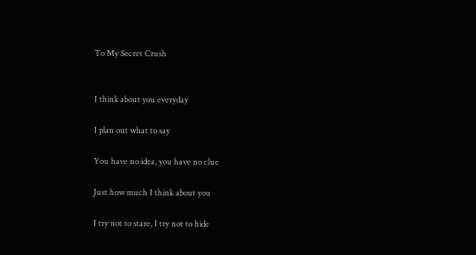To My Secret Crush


I think about you everyday

I plan out what to say

You have no idea, you have no clue

Just how much I think about you

I try not to stare, I try not to hide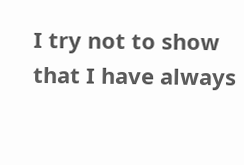I try not to show that I have always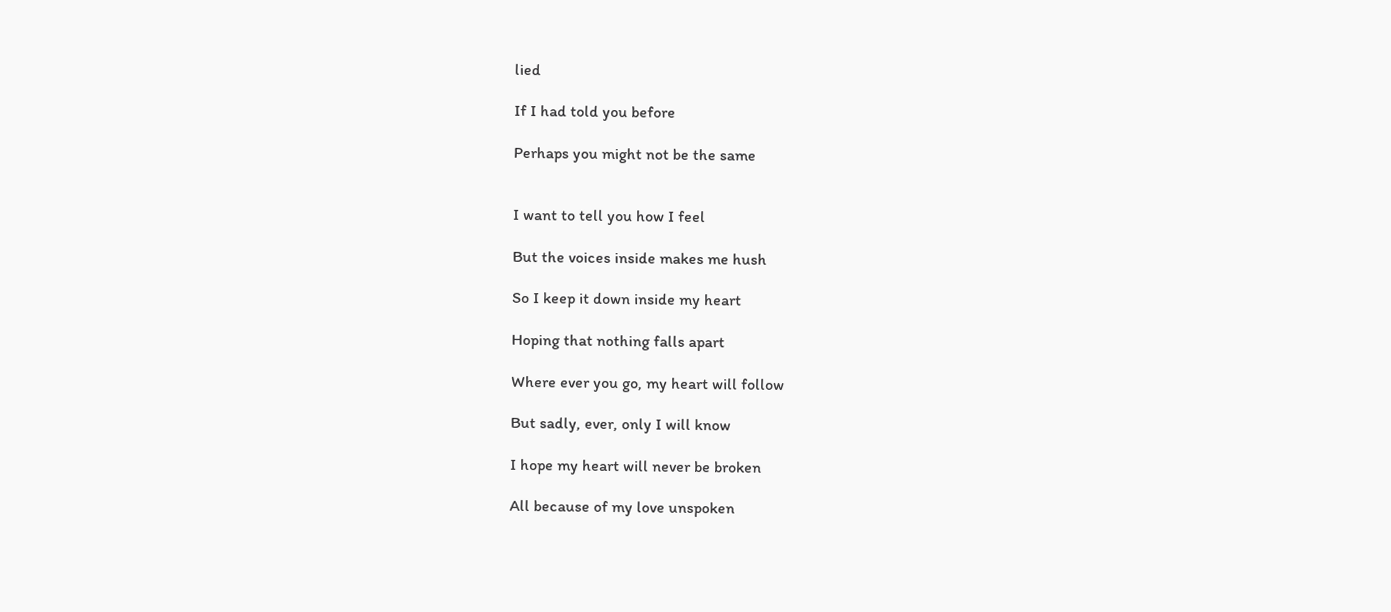lied

If I had told you before

Perhaps you might not be the same


I want to tell you how I feel

But the voices inside makes me hush

So I keep it down inside my heart

Hoping that nothing falls apart

Where ever you go, my heart will follow

But sadly, ever, only I will know

I hope my heart will never be broken

All because of my love unspoken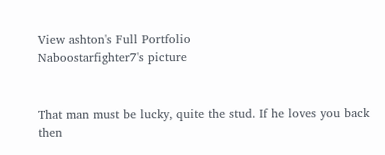View ashton's Full Portfolio
Naboostarfighter7's picture


That man must be lucky, quite the stud. If he loves you back then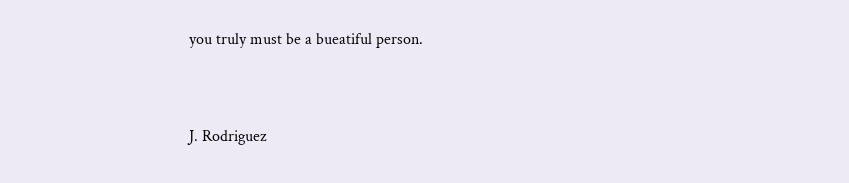you truly must be a bueatiful person.


J. Rodriguez